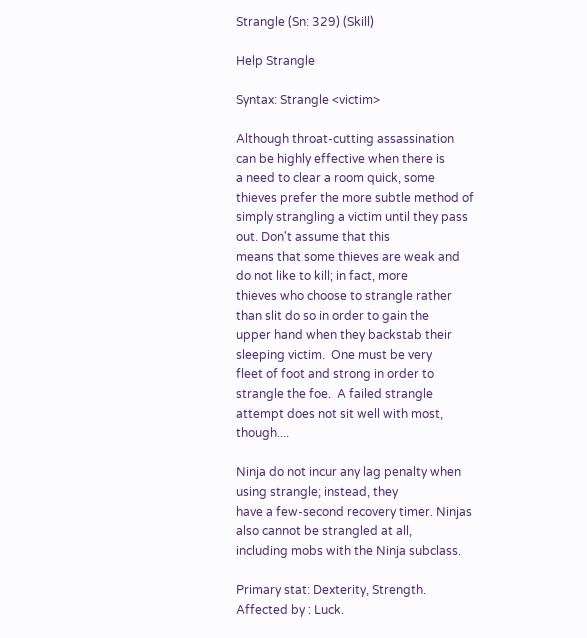Strangle (Sn: 329) (Skill)

Help Strangle

Syntax: Strangle <victim>

Although throat-cutting assassination can be highly effective when there is
a need to clear a room quick, some thieves prefer the more subtle method of
simply strangling a victim until they pass out. Don't assume that this
means that some thieves are weak and do not like to kill; in fact, more
thieves who choose to strangle rather than slit do so in order to gain the
upper hand when they backstab their sleeping victim.  One must be very
fleet of foot and strong in order to strangle the foe.  A failed strangle
attempt does not sit well with most, though....

Ninja do not incur any lag penalty when using strangle; instead, they
have a few-second recovery timer. Ninjas also cannot be strangled at all,
including mobs with the Ninja subclass.

Primary stat: Dexterity, Strength.
Affected by : Luck.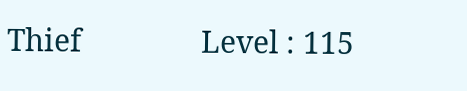Thief               Level : 115